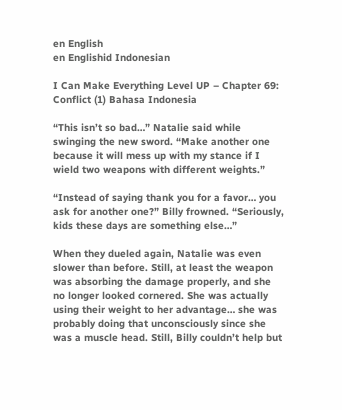en English
en Englishid Indonesian

I Can Make Everything Level UP – Chapter 69: Conflict (1) Bahasa Indonesia

“This isn’t so bad…” Natalie said while swinging the new sword. “Make another one because it will mess up with my stance if I wield two weapons with different weights.”

“Instead of saying thank you for a favor… you ask for another one?” Billy frowned. “Seriously, kids these days are something else…”

When they dueled again, Natalie was even slower than before. Still, at least the weapon was absorbing the damage properly, and she no longer looked cornered. She was actually using their weight to her advantage… she was probably doing that unconsciously since she was a muscle head. Still, Billy couldn’t help but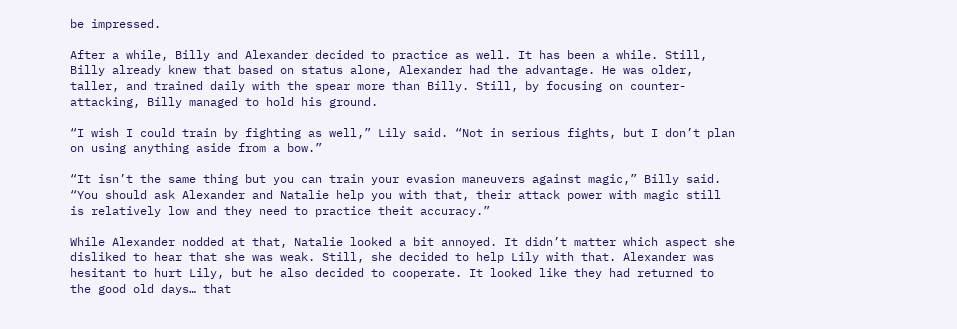be impressed.

After a while, Billy and Alexander decided to practice as well. It has been a while. Still, Billy already knew that based on status alone, Alexander had the advantage. He was older, taller, and trained daily with the spear more than Billy. Still, by focusing on counter-attacking, Billy managed to hold his ground.

“I wish I could train by fighting as well,” Lily said. “Not in serious fights, but I don’t plan on using anything aside from a bow.”

“It isn’t the same thing but you can train your evasion maneuvers against magic,” Billy said. “You should ask Alexander and Natalie help you with that, their attack power with magic still is relatively low and they need to practice theit accuracy.”

While Alexander nodded at that, Natalie looked a bit annoyed. It didn’t matter which aspect she disliked to hear that she was weak. Still, she decided to help Lily with that. Alexander was hesitant to hurt Lily, but he also decided to cooperate. It looked like they had returned to the good old days… that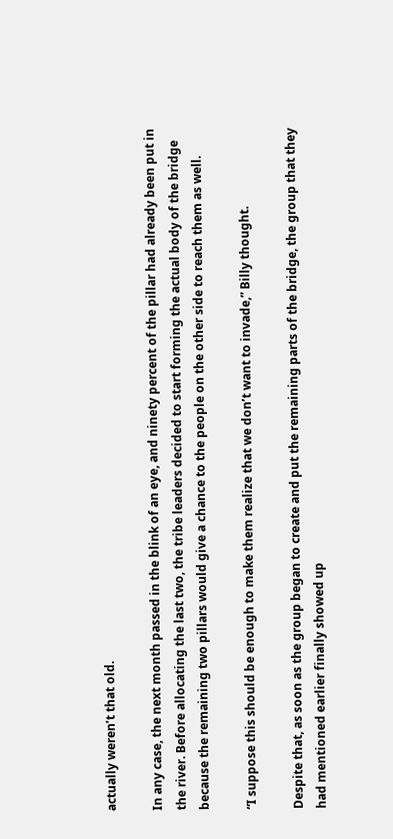actually weren’t that old.

In any case, the next month passed in the blink of an eye, and ninety percent of the pillar had already been put in the river. Before allocating the last two, the tribe leaders decided to start forming the actual body of the bridge because the remaining two pillars would give a chance to the people on the other side to reach them as well.

“I suppose this should be enough to make them realize that we don’t want to invade,” Billy thought.

Despite that, as soon as the group began to create and put the remaining parts of the bridge, the group that they had mentioned earlier finally showed up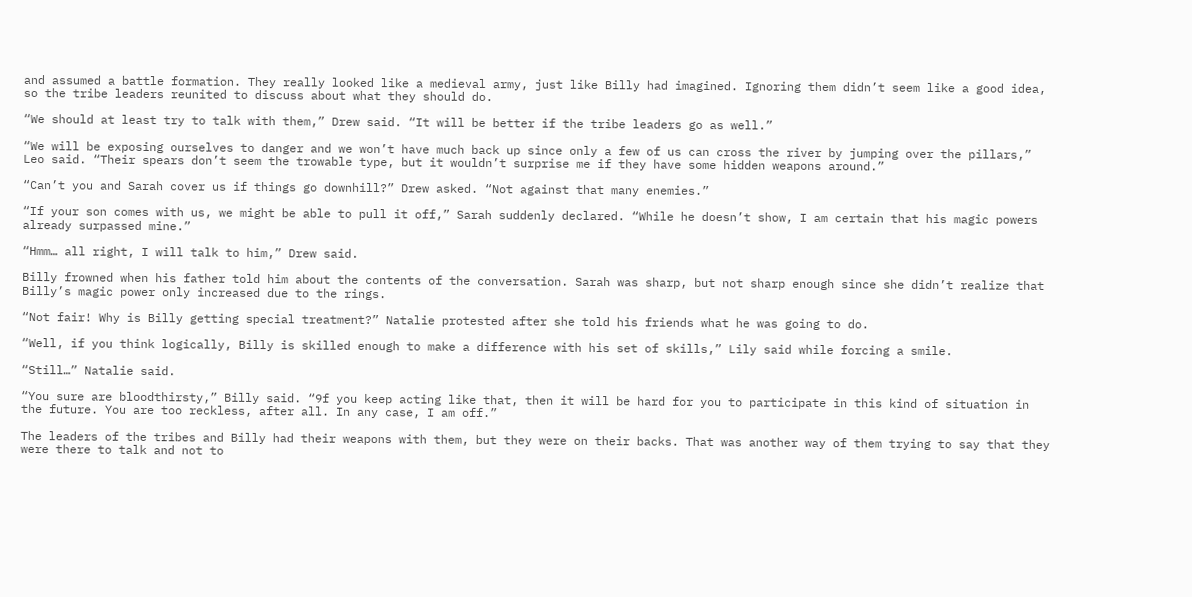and assumed a battle formation. They really looked like a medieval army, just like Billy had imagined. Ignoring them didn’t seem like a good idea, so the tribe leaders reunited to discuss about what they should do.

“We should at least try to talk with them,” Drew said. “It will be better if the tribe leaders go as well.”

“We will be exposing ourselves to danger and we won’t have much back up since only a few of us can cross the river by jumping over the pillars,” Leo said. “Their spears don’t seem the trowable type, but it wouldn’t surprise me if they have some hidden weapons around.”

“Can’t you and Sarah cover us if things go downhill?” Drew asked. “Not against that many enemies.”

“If your son comes with us, we might be able to pull it off,” Sarah suddenly declared. “While he doesn’t show, I am certain that his magic powers already surpassed mine.”

“Hmm… all right, I will talk to him,” Drew said.

Billy frowned when his father told him about the contents of the conversation. Sarah was sharp, but not sharp enough since she didn’t realize that Billy’s magic power only increased due to the rings.

“Not fair! Why is Billy getting special treatment?” Natalie protested after she told his friends what he was going to do.

“Well, if you think logically, Billy is skilled enough to make a difference with his set of skills,” Lily said while forcing a smile.

“Still…” Natalie said.

“You sure are bloodthirsty,” Billy said. “9f you keep acting like that, then it will be hard for you to participate in this kind of situation in the future. You are too reckless, after all. In any case, I am off.”

The leaders of the tribes and Billy had their weapons with them, but they were on their backs. That was another way of them trying to say that they were there to talk and not to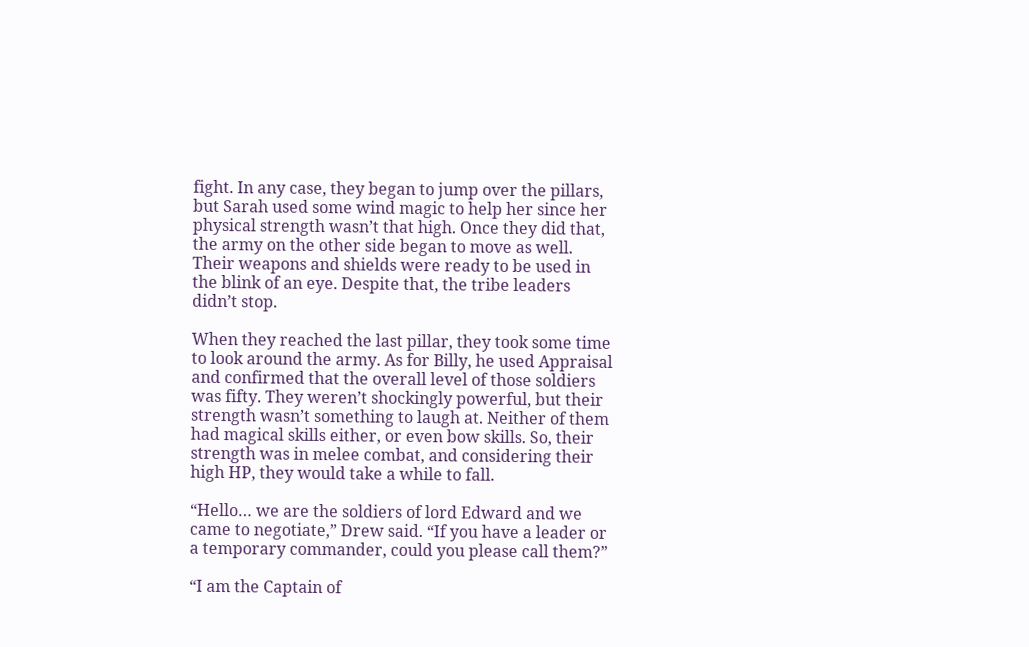fight. In any case, they began to jump over the pillars, but Sarah used some wind magic to help her since her physical strength wasn’t that high. Once they did that, the army on the other side began to move as well. Their weapons and shields were ready to be used in the blink of an eye. Despite that, the tribe leaders didn’t stop.

When they reached the last pillar, they took some time to look around the army. As for Billy, he used Appraisal and confirmed that the overall level of those soldiers was fifty. They weren’t shockingly powerful, but their strength wasn’t something to laugh at. Neither of them had magical skills either, or even bow skills. So, their strength was in melee combat, and considering their high HP, they would take a while to fall.

“Hello… we are the soldiers of lord Edward and we came to negotiate,” Drew said. “If you have a leader or a temporary commander, could you please call them?”

“I am the Captain of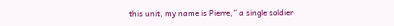this unit, my name is Pierre,” a single soldier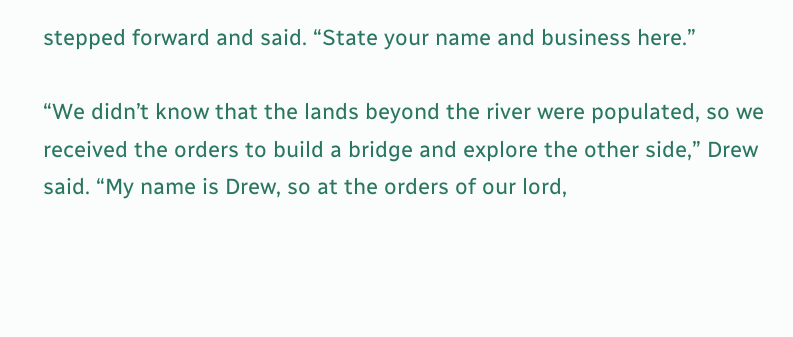stepped forward and said. “State your name and business here.”

“We didn’t know that the lands beyond the river were populated, so we received the orders to build a bridge and explore the other side,” Drew said. “My name is Drew, so at the orders of our lord,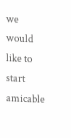we would like to start amicable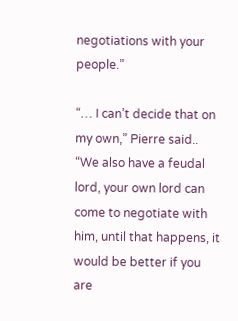negotiations with your people.”

“… I can’t decide that on my own,” Pierre said.. “We also have a feudal lord, your own lord can come to negotiate with him, until that happens, it would be better if you are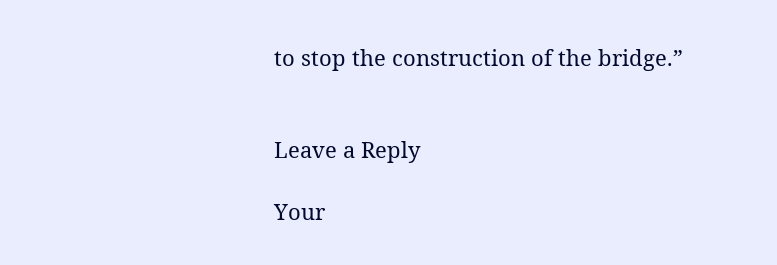to stop the construction of the bridge.”


Leave a Reply

Your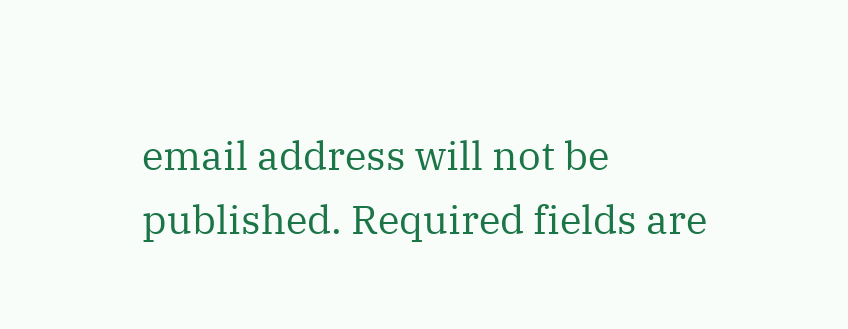email address will not be published. Required fields are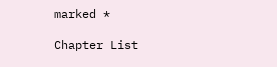marked *

Chapter List